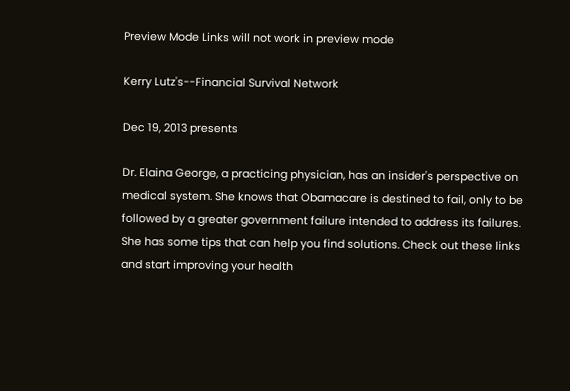Preview Mode Links will not work in preview mode

Kerry Lutz's--Financial Survival Network

Dec 19, 2013 presents

Dr. Elaina George, a practicing physician, has an insider's perspective on medical system. She knows that Obamacare is destined to fail, only to be followed by a greater government failure intended to address its failures. She has some tips that can help you find solutions. Check out these links and start improving your health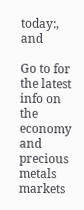today:, and

Go to for the latest info on the economy and precious metals markets